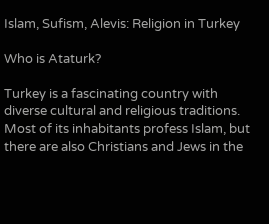Islam, Sufism, Alevis: Religion in Turkey

Who is Ataturk?

Turkey is a fascinating country with diverse cultural and religious traditions. Most of its inhabitants profess Islam, but there are also Christians and Jews in the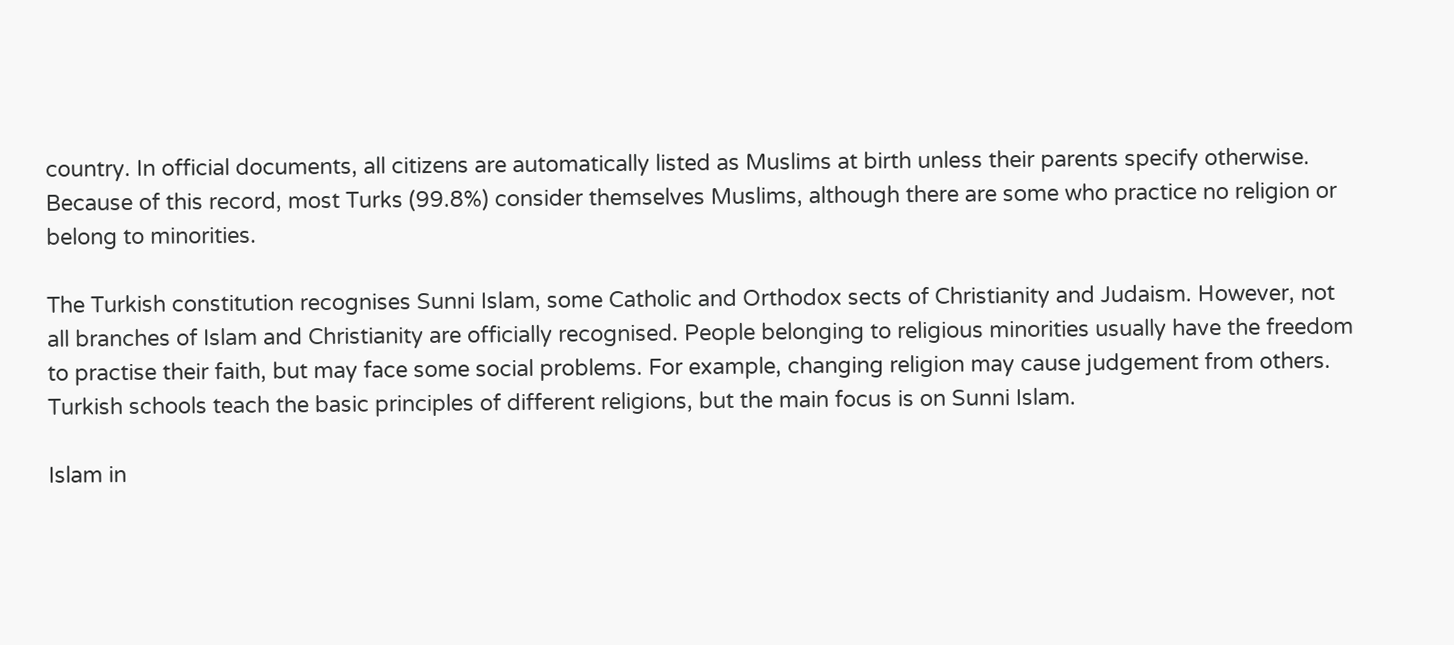country. In official documents, all citizens are automatically listed as Muslims at birth unless their parents specify otherwise. Because of this record, most Turks (99.8%) consider themselves Muslims, although there are some who practice no religion or belong to minorities.

The Turkish constitution recognises Sunni Islam, some Catholic and Orthodox sects of Christianity and Judaism. However, not all branches of Islam and Christianity are officially recognised. People belonging to religious minorities usually have the freedom to practise their faith, but may face some social problems. For example, changing religion may cause judgement from others. Turkish schools teach the basic principles of different religions, but the main focus is on Sunni Islam.

Islam in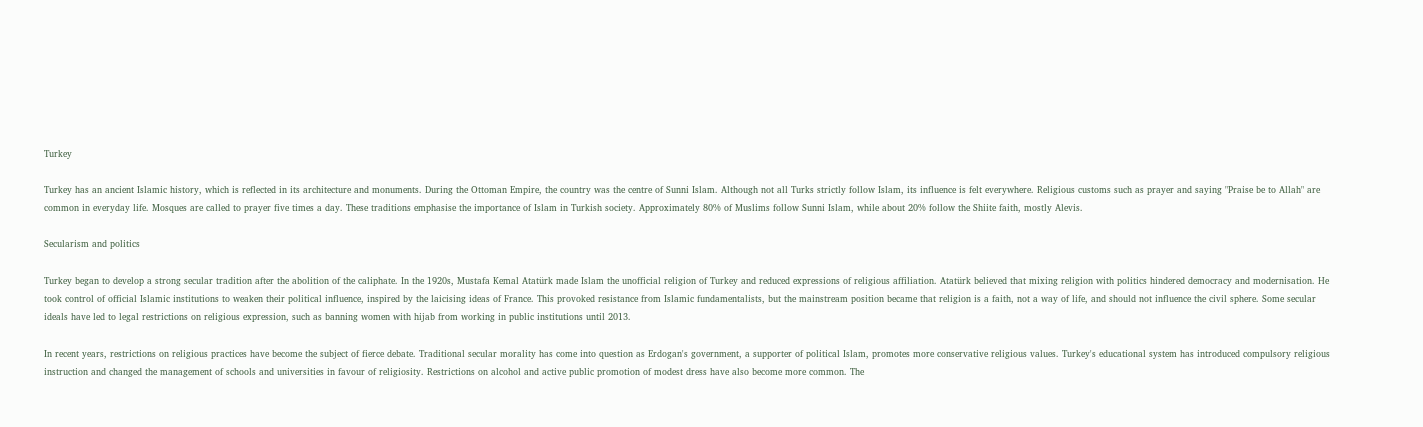Turkey

Turkey has an ancient Islamic history, which is reflected in its architecture and monuments. During the Ottoman Empire, the country was the centre of Sunni Islam. Although not all Turks strictly follow Islam, its influence is felt everywhere. Religious customs such as prayer and saying "Praise be to Allah" are common in everyday life. Mosques are called to prayer five times a day. These traditions emphasise the importance of Islam in Turkish society. Approximately 80% of Muslims follow Sunni Islam, while about 20% follow the Shiite faith, mostly Alevis.

Secularism and politics

Turkey began to develop a strong secular tradition after the abolition of the caliphate. In the 1920s, Mustafa Kemal Atatürk made Islam the unofficial religion of Turkey and reduced expressions of religious affiliation. Atatürk believed that mixing religion with politics hindered democracy and modernisation. He took control of official Islamic institutions to weaken their political influence, inspired by the laicising ideas of France. This provoked resistance from Islamic fundamentalists, but the mainstream position became that religion is a faith, not a way of life, and should not influence the civil sphere. Some secular ideals have led to legal restrictions on religious expression, such as banning women with hijab from working in public institutions until 2013.

In recent years, restrictions on religious practices have become the subject of fierce debate. Traditional secular morality has come into question as Erdogan's government, a supporter of political Islam, promotes more conservative religious values. Turkey's educational system has introduced compulsory religious instruction and changed the management of schools and universities in favour of religiosity. Restrictions on alcohol and active public promotion of modest dress have also become more common. The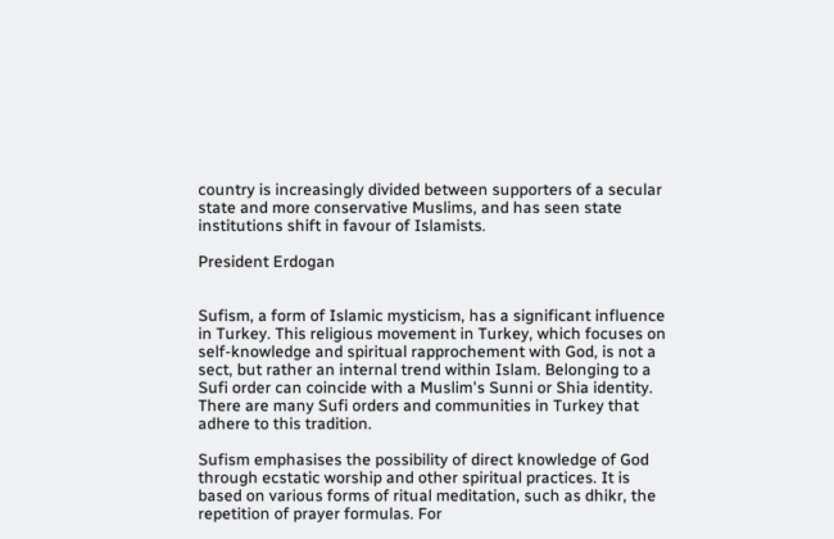country is increasingly divided between supporters of a secular state and more conservative Muslims, and has seen state institutions shift in favour of Islamists.

President Erdogan


Sufism, a form of Islamic mysticism, has a significant influence in Turkey. This religious movement in Turkey, which focuses on self-knowledge and spiritual rapprochement with God, is not a sect, but rather an internal trend within Islam. Belonging to a Sufi order can coincide with a Muslim's Sunni or Shia identity. There are many Sufi orders and communities in Turkey that adhere to this tradition.

Sufism emphasises the possibility of direct knowledge of God through ecstatic worship and other spiritual practices. It is based on various forms of ritual meditation, such as dhikr, the repetition of prayer formulas. For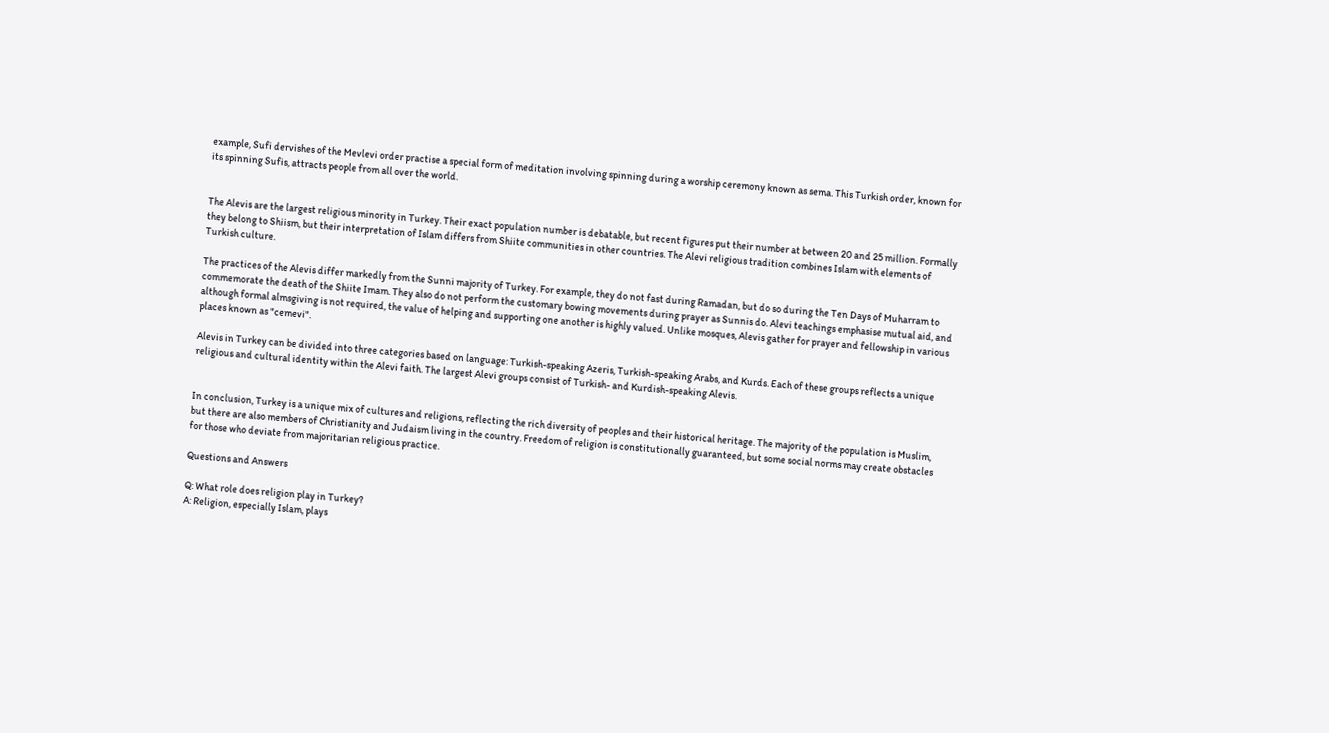example, Sufi dervishes of the Mevlevi order practise a special form of meditation involving spinning during a worship ceremony known as sema. This Turkish order, known for its spinning Sufis, attracts people from all over the world.


The Alevis are the largest religious minority in Turkey. Their exact population number is debatable, but recent figures put their number at between 20 and 25 million. Formally they belong to Shiism, but their interpretation of Islam differs from Shiite communities in other countries. The Alevi religious tradition combines Islam with elements of Turkish culture.

The practices of the Alevis differ markedly from the Sunni majority of Turkey. For example, they do not fast during Ramadan, but do so during the Ten Days of Muharram to commemorate the death of the Shiite Imam. They also do not perform the customary bowing movements during prayer as Sunnis do. Alevi teachings emphasise mutual aid, and although formal almsgiving is not required, the value of helping and supporting one another is highly valued. Unlike mosques, Alevis gather for prayer and fellowship in various places known as "cemevi".

Alevis in Turkey can be divided into three categories based on language: Turkish-speaking Azeris, Turkish-speaking Arabs, and Kurds. Each of these groups reflects a unique religious and cultural identity within the Alevi faith. The largest Alevi groups consist of Turkish- and Kurdish-speaking Alevis.


In conclusion, Turkey is a unique mix of cultures and religions, reflecting the rich diversity of peoples and their historical heritage. The majority of the population is Muslim, but there are also members of Christianity and Judaism living in the country. Freedom of religion is constitutionally guaranteed, but some social norms may create obstacles for those who deviate from majoritarian religious practice.

Questions and Answers

Q: What role does religion play in Turkey?
A: Religion, especially Islam, plays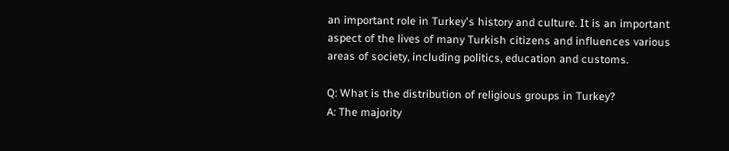an important role in Turkey's history and culture. It is an important aspect of the lives of many Turkish citizens and influences various areas of society, including politics, education and customs.

Q: What is the distribution of religious groups in Turkey?
A: The majority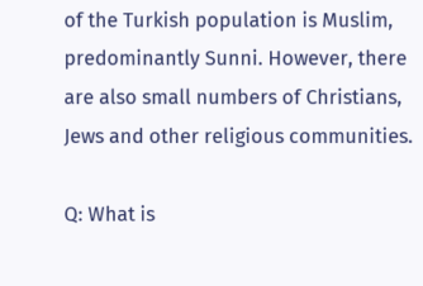of the Turkish population is Muslim, predominantly Sunni. However, there are also small numbers of Christians, Jews and other religious communities.

Q: What is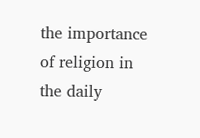the importance of religion in the daily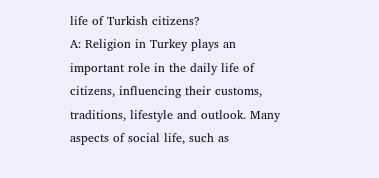life of Turkish citizens?
A: Religion in Turkey plays an important role in the daily life of citizens, influencing their customs, traditions, lifestyle and outlook. Many aspects of social life, such as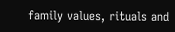family values, rituals and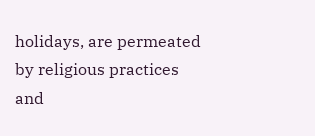holidays, are permeated by religious practices and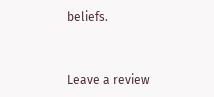beliefs.


Leave a review